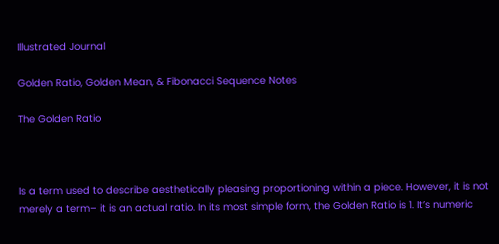Illustrated Journal

Golden Ratio, Golden Mean, & Fibonacci Sequence Notes

The Golden Ratio



Is a term used to describe aesthetically pleasing proportioning within a piece. However, it is not merely a term– it is an actual ratio. In its most simple form, the Golden Ratio is 1. It’s numeric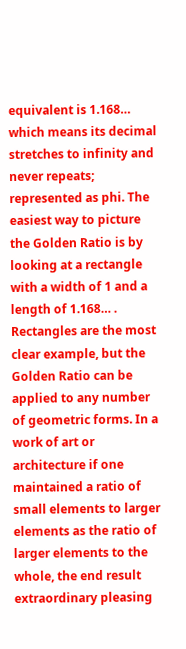equivalent is 1.168… which means its decimal stretches to infinity and never repeats; represented as phi. The easiest way to picture the Golden Ratio is by looking at a rectangle with a width of 1 and a length of 1.168… . Rectangles are the most clear example, but the Golden Ratio can be applied to any number of geometric forms. In a work of art or architecture if one maintained a ratio of small elements to larger elements as the ratio of larger elements to the whole, the end result extraordinary pleasing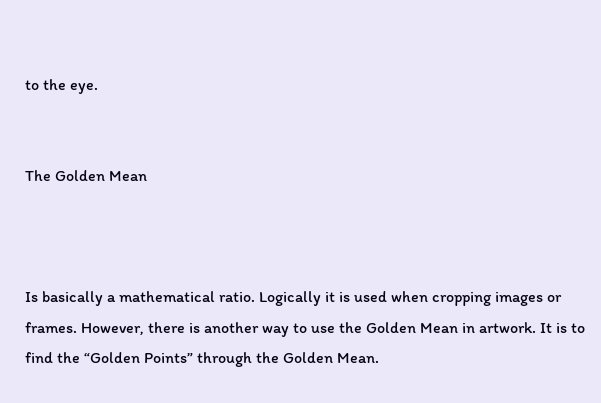to the eye.


The Golden Mean



Is basically a mathematical ratio. Logically it is used when cropping images or frames. However, there is another way to use the Golden Mean in artwork. It is to find the “Golden Points” through the Golden Mean.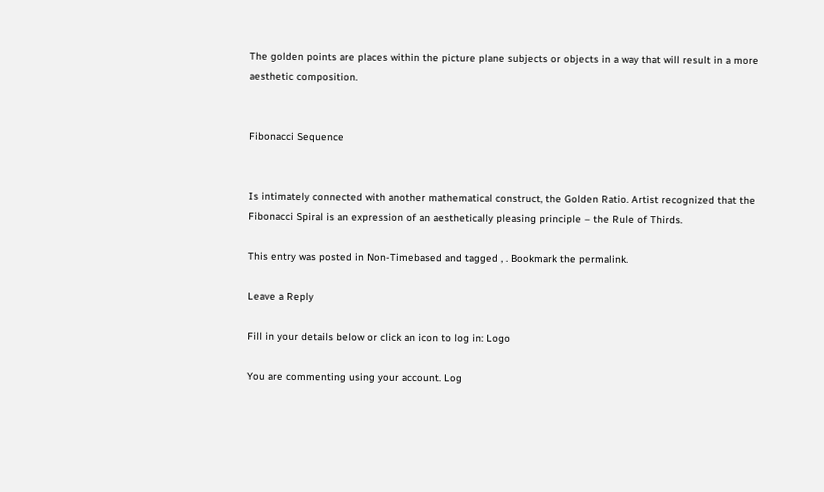The golden points are places within the picture plane subjects or objects in a way that will result in a more aesthetic composition.


Fibonacci Sequence


Is intimately connected with another mathematical construct, the Golden Ratio. Artist recognized that the Fibonacci Spiral is an expression of an aesthetically pleasing principle – the Rule of Thirds.

This entry was posted in Non-Timebased and tagged , . Bookmark the permalink.

Leave a Reply

Fill in your details below or click an icon to log in: Logo

You are commenting using your account. Log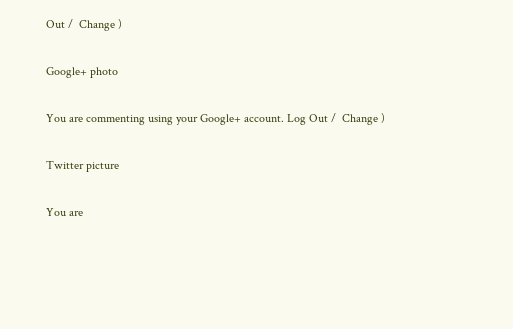Out /  Change )

Google+ photo

You are commenting using your Google+ account. Log Out /  Change )

Twitter picture

You are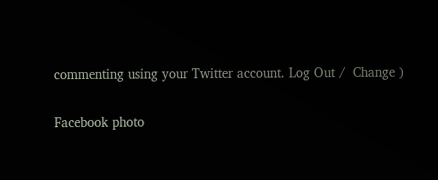commenting using your Twitter account. Log Out /  Change )

Facebook photo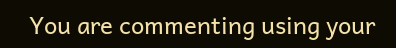You are commenting using your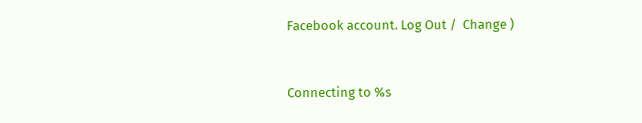Facebook account. Log Out /  Change )


Connecting to %s